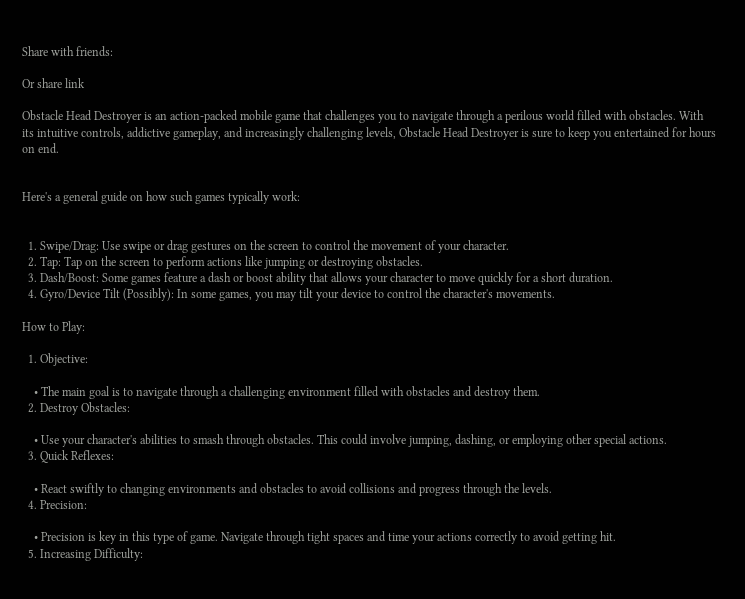Share with friends:

Or share link

Obstacle Head Destroyer is an action-packed mobile game that challenges you to navigate through a perilous world filled with obstacles. With its intuitive controls, addictive gameplay, and increasingly challenging levels, Obstacle Head Destroyer is sure to keep you entertained for hours on end.


Here's a general guide on how such games typically work:


  1. Swipe/Drag: Use swipe or drag gestures on the screen to control the movement of your character.
  2. Tap: Tap on the screen to perform actions like jumping or destroying obstacles.
  3. Dash/Boost: Some games feature a dash or boost ability that allows your character to move quickly for a short duration.
  4. Gyro/Device Tilt (Possibly): In some games, you may tilt your device to control the character's movements.

How to Play:

  1. Objective:

    • The main goal is to navigate through a challenging environment filled with obstacles and destroy them.
  2. Destroy Obstacles:

    • Use your character's abilities to smash through obstacles. This could involve jumping, dashing, or employing other special actions.
  3. Quick Reflexes:

    • React swiftly to changing environments and obstacles to avoid collisions and progress through the levels.
  4. Precision:

    • Precision is key in this type of game. Navigate through tight spaces and time your actions correctly to avoid getting hit.
  5. Increasing Difficulty: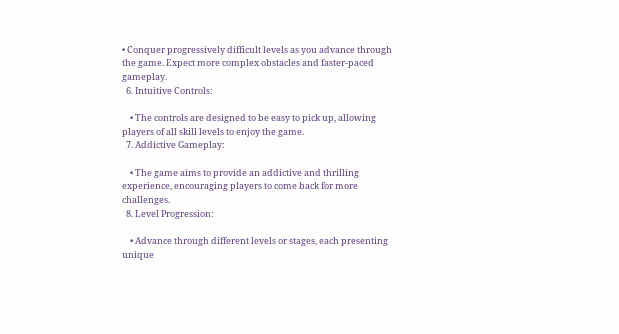• Conquer progressively difficult levels as you advance through the game. Expect more complex obstacles and faster-paced gameplay.
  6. Intuitive Controls:

    • The controls are designed to be easy to pick up, allowing players of all skill levels to enjoy the game.
  7. Addictive Gameplay:

    • The game aims to provide an addictive and thrilling experience, encouraging players to come back for more challenges.
  8. Level Progression:

    • Advance through different levels or stages, each presenting unique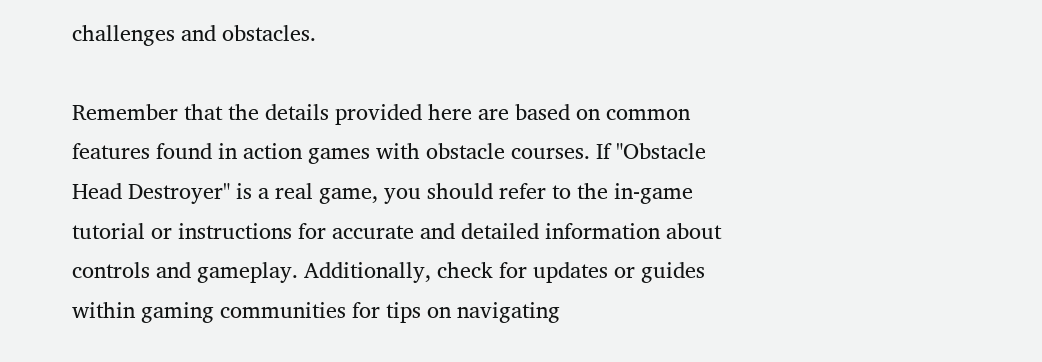challenges and obstacles.

Remember that the details provided here are based on common features found in action games with obstacle courses. If "Obstacle Head Destroyer" is a real game, you should refer to the in-game tutorial or instructions for accurate and detailed information about controls and gameplay. Additionally, check for updates or guides within gaming communities for tips on navigating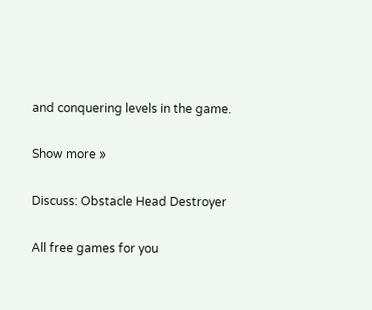and conquering levels in the game.

Show more »

Discuss: Obstacle Head Destroyer

All free games for you